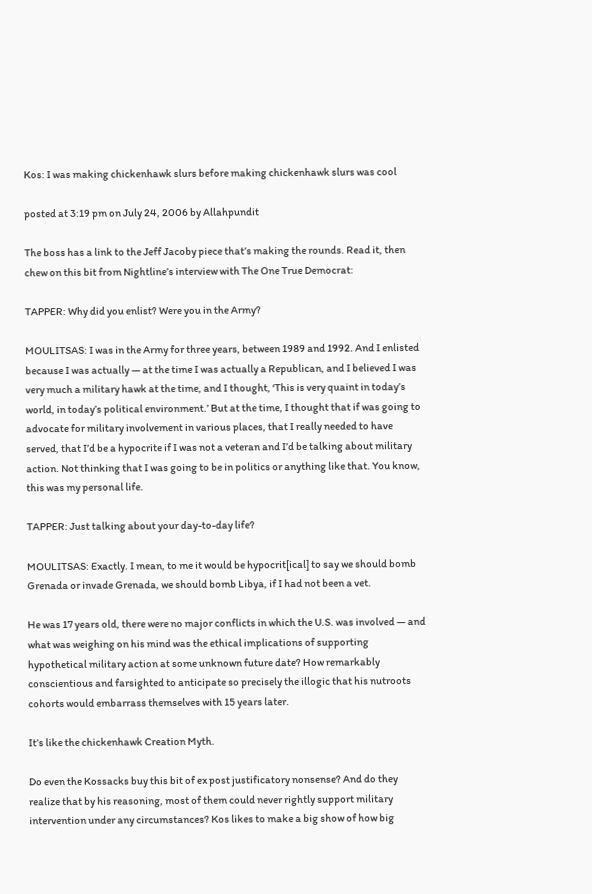Kos: I was making chickenhawk slurs before making chickenhawk slurs was cool

posted at 3:19 pm on July 24, 2006 by Allahpundit

The boss has a link to the Jeff Jacoby piece that’s making the rounds. Read it, then chew on this bit from Nightline’s interview with The One True Democrat:

TAPPER: Why did you enlist? Were you in the Army?

MOULITSAS: I was in the Army for three years, between 1989 and 1992. And I enlisted because I was actually — at the time I was actually a Republican, and I believed I was very much a military hawk at the time, and I thought, ‘This is very quaint in today’s world, in today’s political environment.’ But at the time, I thought that if was going to advocate for military involvement in various places, that I really needed to have served, that I’d be a hypocrite if I was not a veteran and I’d be talking about military action. Not thinking that I was going to be in politics or anything like that. You know, this was my personal life.

TAPPER: Just talking about your day-to-day life?

MOULITSAS: Exactly. I mean, to me it would be hypocrit[ical] to say we should bomb Grenada or invade Grenada, we should bomb Libya, if I had not been a vet.

He was 17 years old, there were no major conflicts in which the U.S. was involved — and what was weighing on his mind was the ethical implications of supporting hypothetical military action at some unknown future date? How remarkably conscientious and farsighted to anticipate so precisely the illogic that his nutroots cohorts would embarrass themselves with 15 years later.

It’s like the chickenhawk Creation Myth.

Do even the Kossacks buy this bit of ex post justificatory nonsense? And do they realize that by his reasoning, most of them could never rightly support military intervention under any circumstances? Kos likes to make a big show of how big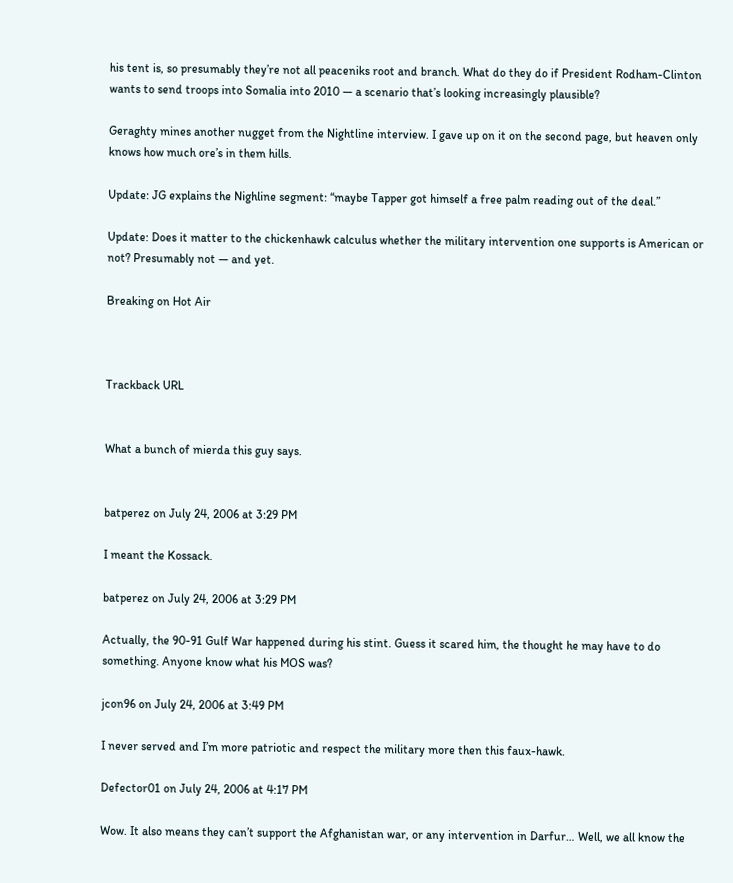his tent is, so presumably they’re not all peaceniks root and branch. What do they do if President Rodham-Clinton wants to send troops into Somalia into 2010 — a scenario that’s looking increasingly plausible?

Geraghty mines another nugget from the Nightline interview. I gave up on it on the second page, but heaven only knows how much ore’s in them hills.

Update: JG explains the Nighline segment: “maybe Tapper got himself a free palm reading out of the deal.”

Update: Does it matter to the chickenhawk calculus whether the military intervention one supports is American or not? Presumably not — and yet.

Breaking on Hot Air



Trackback URL


What a bunch of mierda this guy says.


batperez on July 24, 2006 at 3:29 PM

I meant the Kossack.

batperez on July 24, 2006 at 3:29 PM

Actually, the 90-91 Gulf War happened during his stint. Guess it scared him, the thought he may have to do something. Anyone know what his MOS was?

jcon96 on July 24, 2006 at 3:49 PM

I never served and I’m more patriotic and respect the military more then this faux-hawk.

Defector01 on July 24, 2006 at 4:17 PM

Wow. It also means they can’t support the Afghanistan war, or any intervention in Darfur… Well, we all know the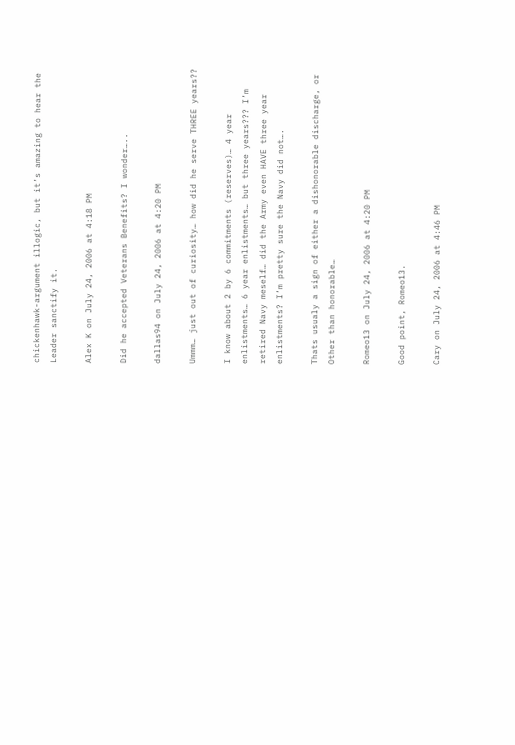chickenhawk-argument illogic, but it’s amazing to hear the Leader sanctify it.

Alex K on July 24, 2006 at 4:18 PM

Did he accepted Veterans Benefits? I wonder…..

dallas94 on July 24, 2006 at 4:20 PM

Ummm… just out of curiosity… how did he serve THREE years??

I know about 2 by 6 commitments (reserves)… 4 year enlistments… 6 year enlistments… but three years??? I’m retired Navy meself… did the Army even HAVE three year enlistments? I’m pretty sure the Navy did not….

Thats usualy a sign of either a dishonorable discharge, or Other than honorable…

Romeo13 on July 24, 2006 at 4:20 PM

Good point, Romeo13.

Cary on July 24, 2006 at 4:46 PM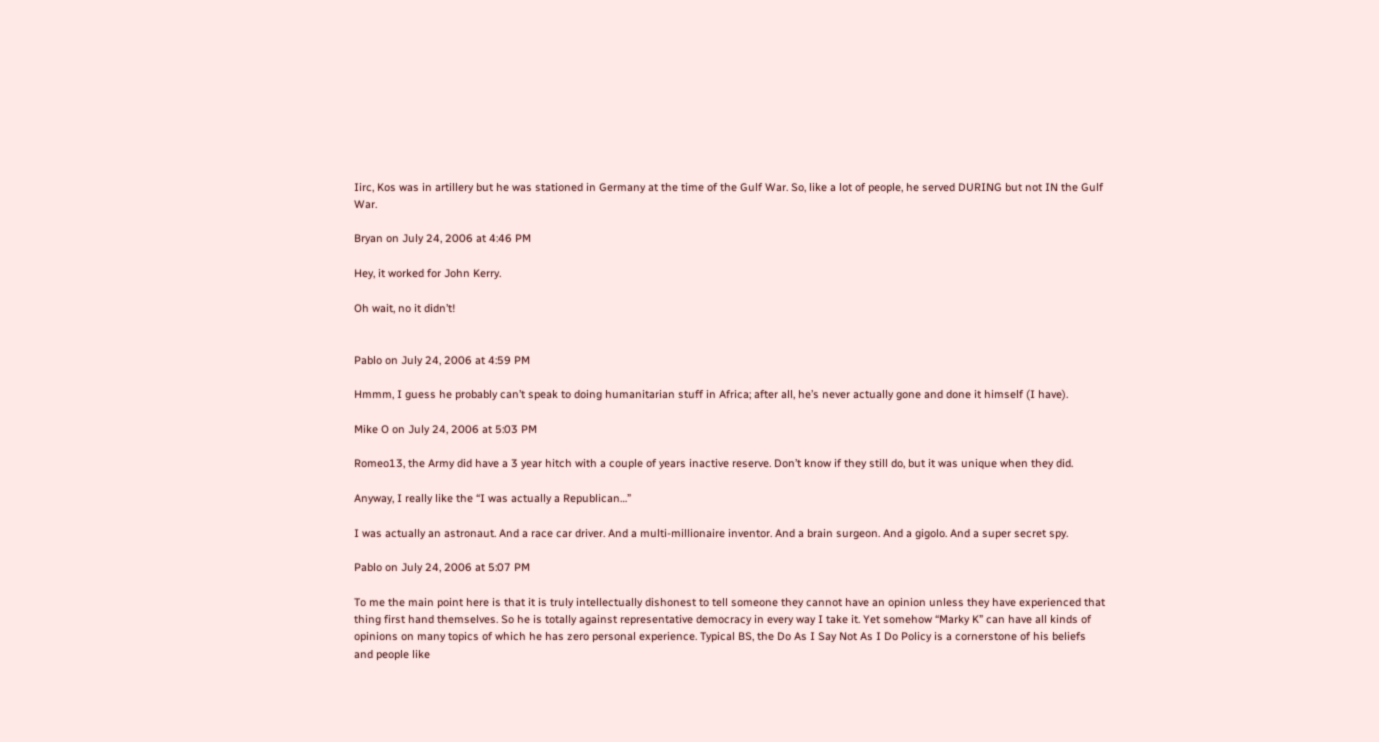Iirc, Kos was in artillery but he was stationed in Germany at the time of the Gulf War. So, like a lot of people, he served DURING but not IN the Gulf War.

Bryan on July 24, 2006 at 4:46 PM

Hey, it worked for John Kerry.

Oh wait, no it didn’t!


Pablo on July 24, 2006 at 4:59 PM

Hmmm, I guess he probably can’t speak to doing humanitarian stuff in Africa; after all, he’s never actually gone and done it himself (I have).

Mike O on July 24, 2006 at 5:03 PM

Romeo13, the Army did have a 3 year hitch with a couple of years inactive reserve. Don’t know if they still do, but it was unique when they did.

Anyway, I really like the “I was actually a Republican…”

I was actually an astronaut. And a race car driver. And a multi-millionaire inventor. And a brain surgeon. And a gigolo. And a super secret spy.

Pablo on July 24, 2006 at 5:07 PM

To me the main point here is that it is truly intellectually dishonest to tell someone they cannot have an opinion unless they have experienced that thing first hand themselves. So he is totally against representative democracy in every way I take it. Yet somehow “Marky K” can have all kinds of opinions on many topics of which he has zero personal experience. Typical BS, the Do As I Say Not As I Do Policy is a cornerstone of his beliefs and people like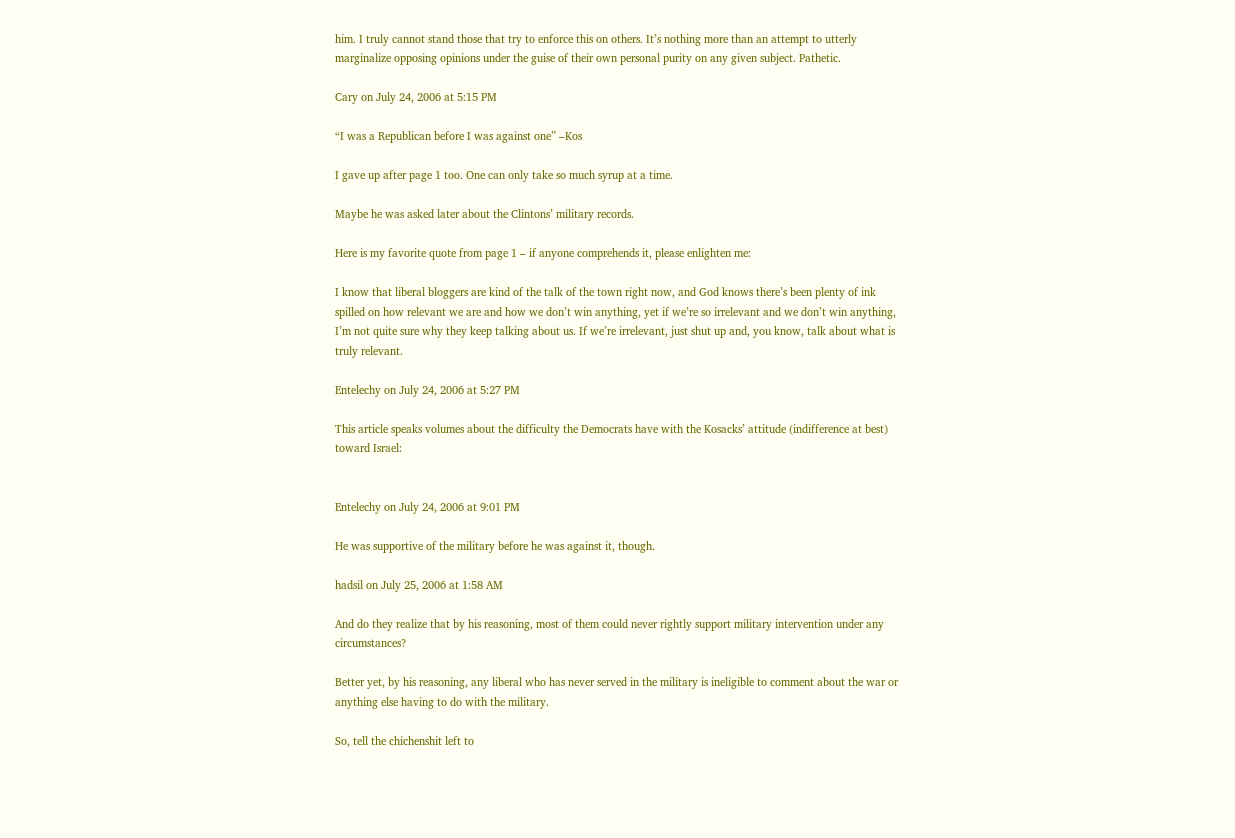him. I truly cannot stand those that try to enforce this on others. It’s nothing more than an attempt to utterly marginalize opposing opinions under the guise of their own personal purity on any given subject. Pathetic.

Cary on July 24, 2006 at 5:15 PM

“I was a Republican before I was against one” –Kos

I gave up after page 1 too. One can only take so much syrup at a time.

Maybe he was asked later about the Clintons’ military records.

Here is my favorite quote from page 1 – if anyone comprehends it, please enlighten me:

I know that liberal bloggers are kind of the talk of the town right now, and God knows there’s been plenty of ink spilled on how relevant we are and how we don’t win anything, yet if we’re so irrelevant and we don’t win anything, I’m not quite sure why they keep talking about us. If we’re irrelevant, just shut up and, you know, talk about what is truly relevant.

Entelechy on July 24, 2006 at 5:27 PM

This article speaks volumes about the difficulty the Democrats have with the Kosacks’ attitude (indifference at best) toward Israel:


Entelechy on July 24, 2006 at 9:01 PM

He was supportive of the military before he was against it, though.

hadsil on July 25, 2006 at 1:58 AM

And do they realize that by his reasoning, most of them could never rightly support military intervention under any circumstances?

Better yet, by his reasoning, any liberal who has never served in the military is ineligible to comment about the war or anything else having to do with the military.

So, tell the chichenshit left to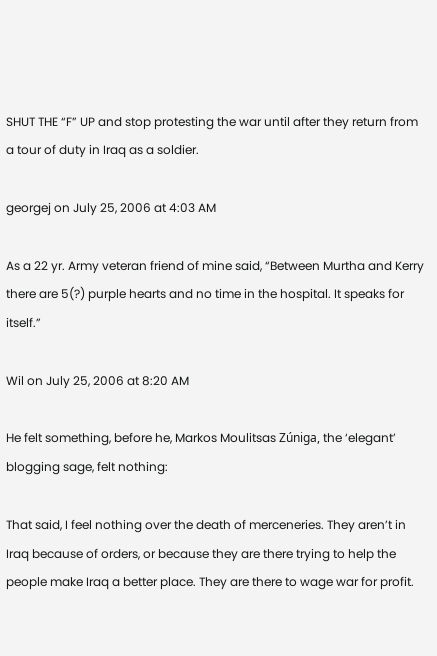SHUT THE “F” UP and stop protesting the war until after they return from a tour of duty in Iraq as a soldier.

georgej on July 25, 2006 at 4:03 AM

As a 22 yr. Army veteran friend of mine said, “Between Murtha and Kerry there are 5(?) purple hearts and no time in the hospital. It speaks for itself.”

Wil on July 25, 2006 at 8:20 AM

He felt something, before he, Markos Moulitsas Zúniga, the ‘elegant’ blogging sage, felt nothing:

That said, I feel nothing over the death of merceneries. They aren’t in Iraq because of orders, or because they are there trying to help the people make Iraq a better place. They are there to wage war for profit.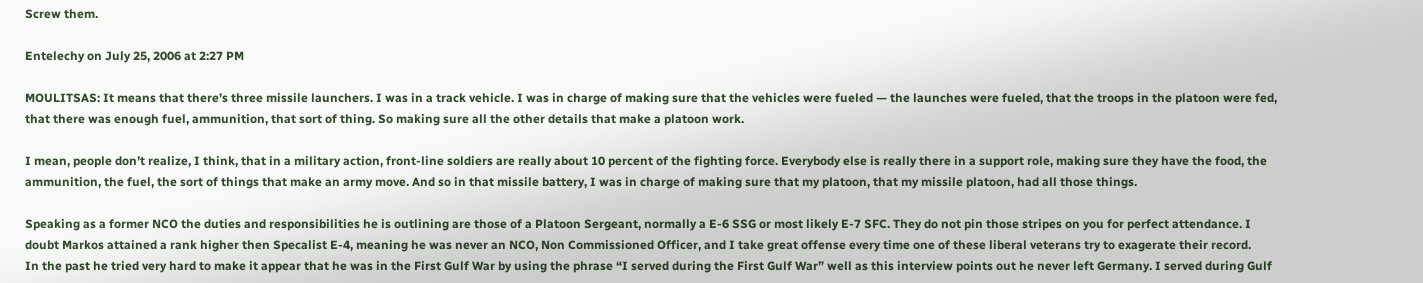Screw them.

Entelechy on July 25, 2006 at 2:27 PM

MOULITSAS: It means that there’s three missile launchers. I was in a track vehicle. I was in charge of making sure that the vehicles were fueled — the launches were fueled, that the troops in the platoon were fed, that there was enough fuel, ammunition, that sort of thing. So making sure all the other details that make a platoon work.

I mean, people don’t realize, I think, that in a military action, front-line soldiers are really about 10 percent of the fighting force. Everybody else is really there in a support role, making sure they have the food, the ammunition, the fuel, the sort of things that make an army move. And so in that missile battery, I was in charge of making sure that my platoon, that my missile platoon, had all those things.

Speaking as a former NCO the duties and responsibilities he is outlining are those of a Platoon Sergeant, normally a E-6 SSG or most likely E-7 SFC. They do not pin those stripes on you for perfect attendance. I doubt Markos attained a rank higher then Specalist E-4, meaning he was never an NCO, Non Commissioned Officer, and I take great offense every time one of these liberal veterans try to exagerate their record.
In the past he tried very hard to make it appear that he was in the First Gulf War by using the phrase “I served during the First Gulf War” well as this interview points out he never left Germany. I served during Gulf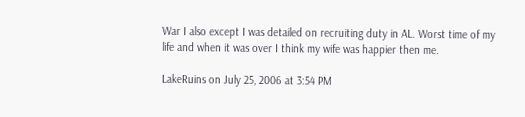War I also except I was detailed on recruiting duty in AL. Worst time of my life and when it was over I think my wife was happier then me.

LakeRuins on July 25, 2006 at 3:54 PM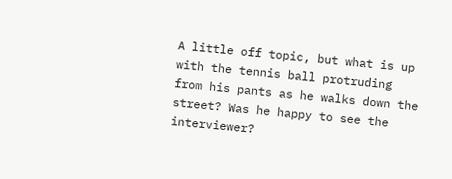A little off topic, but what is up with the tennis ball protruding from his pants as he walks down the street? Was he happy to see the interviewer?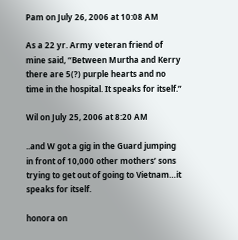Pam on July 26, 2006 at 10:08 AM

As a 22 yr. Army veteran friend of mine said, “Between Murtha and Kerry there are 5(?) purple hearts and no time in the hospital. It speaks for itself.”

Wil on July 25, 2006 at 8:20 AM

..and W got a gig in the Guard jumping in front of 10,000 other mothers’ sons trying to get out of going to Vietnam…it speaks for itself.

honora on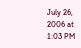July 26, 2006 at 1:03 PM